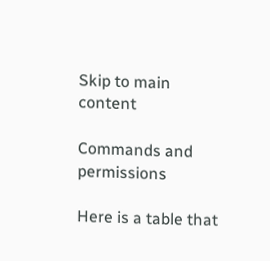Skip to main content

Commands and permissions

Here is a table that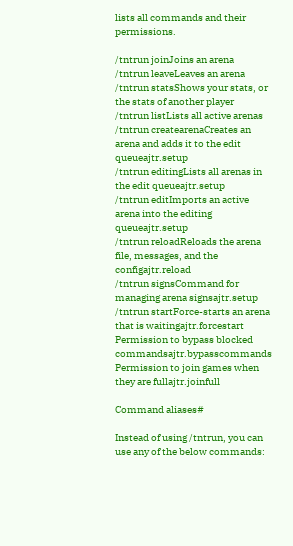lists all commands and their permissions.

/tntrun joinJoins an arena
/tntrun leaveLeaves an arena
/tntrun statsShows your stats, or the stats of another player
/tntrun listLists all active arenas
/tntrun createarenaCreates an arena and adds it to the edit queueajtr.setup
/tntrun editingLists all arenas in the edit queueajtr.setup
/tntrun editImports an active arena into the editing queueajtr.setup
/tntrun reloadReloads the arena file, messages, and the configajtr.reload
/tntrun signsCommand for managing arena signsajtr.setup
/tntrun startForce-starts an arena that is waitingajtr.forcestart
Permission to bypass blocked commandsajtr.bypasscommands
Permission to join games when they are fullajtr.joinfull

Command aliases#

Instead of using /tntrun, you can use any of the below commands: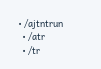• /ajtntrun
  • /atr
  • /tr